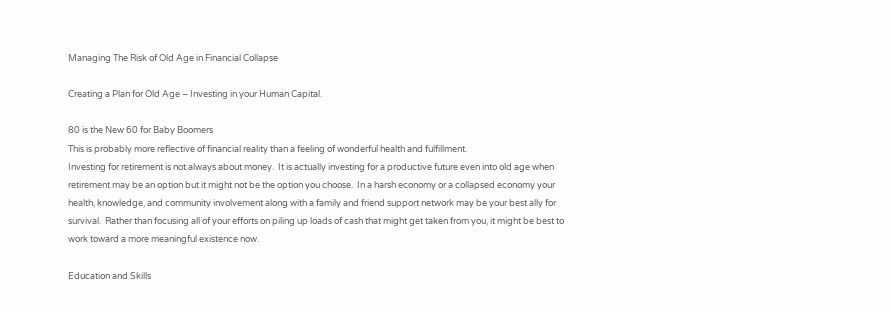Managing The Risk of Old Age in Financial Collapse

Creating a Plan for Old Age – Investing in your Human Capital.

80 is the New 60 for Baby Boomers
This is probably more reflective of financial reality than a feeling of wonderful health and fulfillment.
Investing for retirement is not always about money.  It is actually investing for a productive future even into old age when retirement may be an option but it might not be the option you choose.  In a harsh economy or a collapsed economy your health, knowledge, and community involvement along with a family and friend support network may be your best ally for survival.  Rather than focusing all of your efforts on piling up loads of cash that might get taken from you, it might be best to work toward a more meaningful existence now.

Education and Skills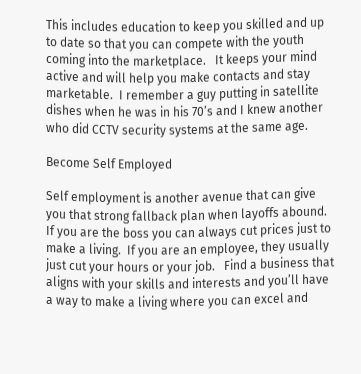This includes education to keep you skilled and up to date so that you can compete with the youth coming into the marketplace.   It keeps your mind active and will help you make contacts and stay marketable.  I remember a guy putting in satellite dishes when he was in his 70’s and I knew another who did CCTV security systems at the same age.

Become Self Employed

Self employment is another avenue that can give you that strong fallback plan when layoffs abound.  If you are the boss you can always cut prices just to make a living.  If you are an employee, they usually just cut your hours or your job.   Find a business that aligns with your skills and interests and you’ll have a way to make a living where you can excel and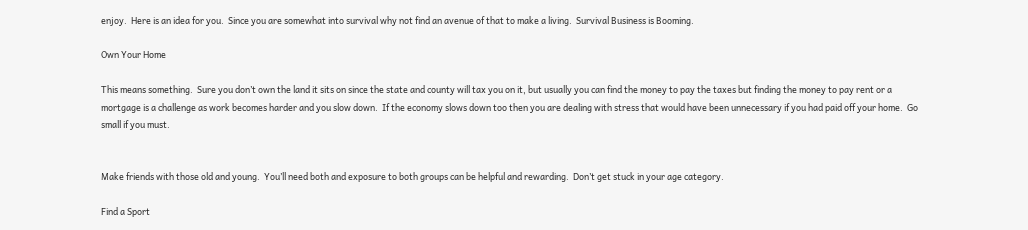enjoy.  Here is an idea for you.  Since you are somewhat into survival why not find an avenue of that to make a living.  Survival Business is Booming.

Own Your Home

This means something.  Sure you don’t own the land it sits on since the state and county will tax you on it, but usually you can find the money to pay the taxes but finding the money to pay rent or a mortgage is a challenge as work becomes harder and you slow down.  If the economy slows down too then you are dealing with stress that would have been unnecessary if you had paid off your home.  Go small if you must.


Make friends with those old and young.  You’ll need both and exposure to both groups can be helpful and rewarding.  Don’t get stuck in your age category.

Find a Sport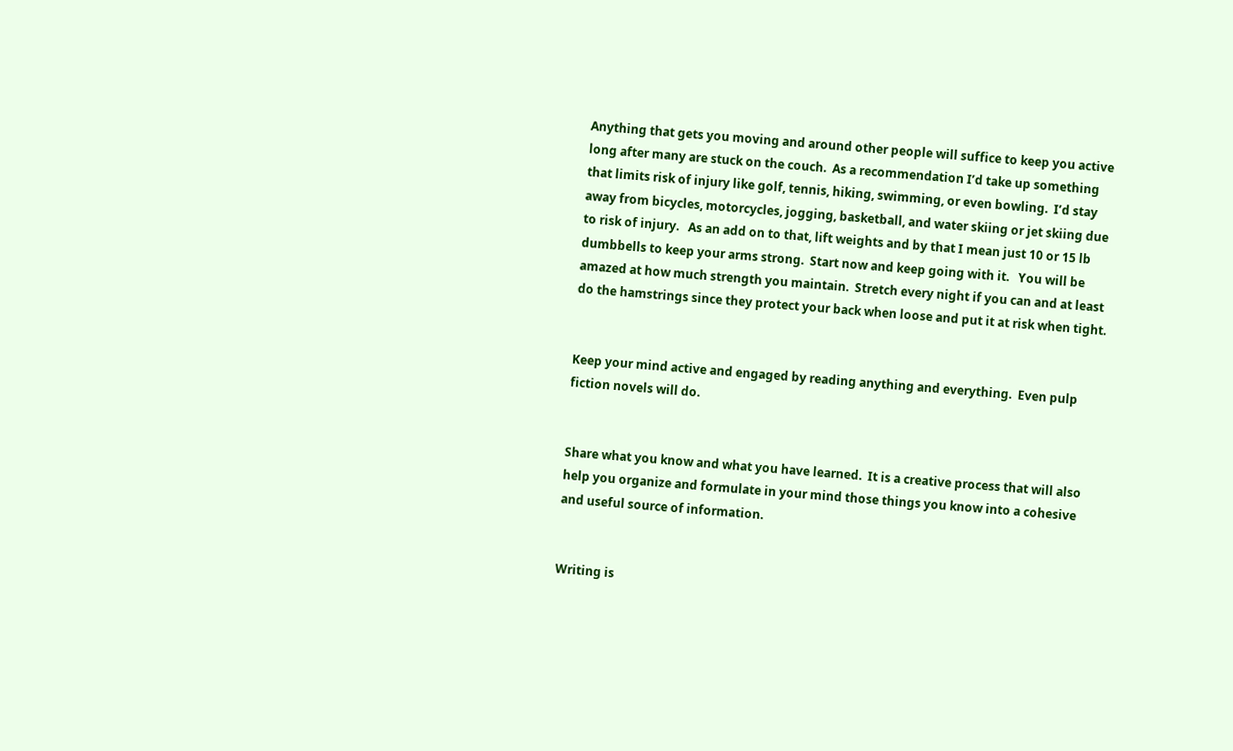Anything that gets you moving and around other people will suffice to keep you active long after many are stuck on the couch.  As a recommendation I’d take up something that limits risk of injury like golf, tennis, hiking, swimming, or even bowling.  I’d stay away from bicycles, motorcycles, jogging, basketball, and water skiing or jet skiing due to risk of injury.   As an add on to that, lift weights and by that I mean just 10 or 15 lb dumbbells to keep your arms strong.  Start now and keep going with it.   You will be amazed at how much strength you maintain.  Stretch every night if you can and at least do the hamstrings since they protect your back when loose and put it at risk when tight.


Keep your mind active and engaged by reading anything and everything.  Even pulp fiction novels will do.


Share what you know and what you have learned.  It is a creative process that will also help you organize and formulate in your mind those things you know into a cohesive and useful source of information.


Writing is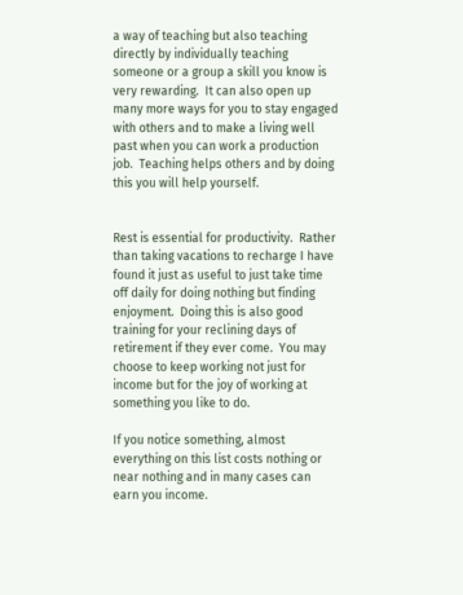a way of teaching but also teaching directly by individually teaching someone or a group a skill you know is very rewarding.  It can also open up many more ways for you to stay engaged with others and to make a living well past when you can work a production job.  Teaching helps others and by doing this you will help yourself.


Rest is essential for productivity.  Rather than taking vacations to recharge I have found it just as useful to just take time off daily for doing nothing but finding enjoyment.  Doing this is also good training for your reclining days of retirement if they ever come.  You may choose to keep working not just for income but for the joy of working at something you like to do.

If you notice something, almost everything on this list costs nothing or near nothing and in many cases can earn you income.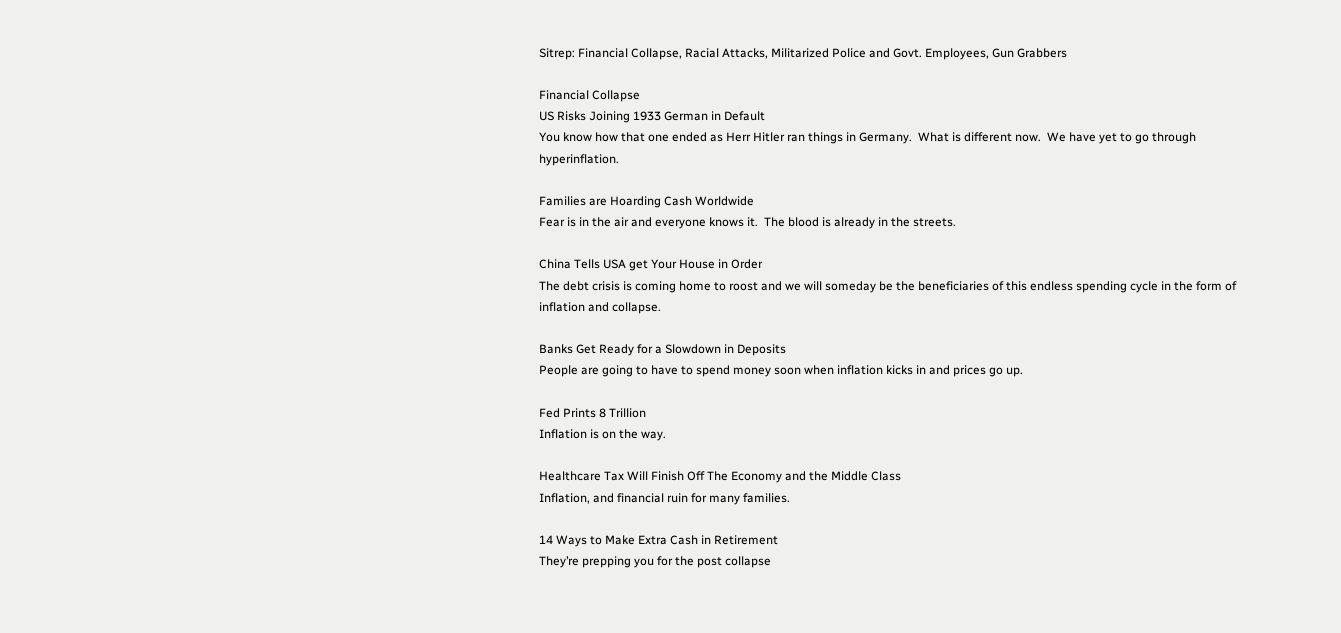Sitrep: Financial Collapse, Racial Attacks, Militarized Police and Govt. Employees, Gun Grabbers

Financial Collapse
US Risks Joining 1933 German in Default
You know how that one ended as Herr Hitler ran things in Germany.  What is different now.  We have yet to go through hyperinflation.

Families are Hoarding Cash Worldwide
Fear is in the air and everyone knows it.  The blood is already in the streets.

China Tells USA get Your House in Order
The debt crisis is coming home to roost and we will someday be the beneficiaries of this endless spending cycle in the form of inflation and collapse.

Banks Get Ready for a Slowdown in Deposits
People are going to have to spend money soon when inflation kicks in and prices go up.

Fed Prints 8 Trillion
Inflation is on the way.

Healthcare Tax Will Finish Off The Economy and the Middle Class
Inflation, and financial ruin for many families.

14 Ways to Make Extra Cash in Retirement
They’re prepping you for the post collapse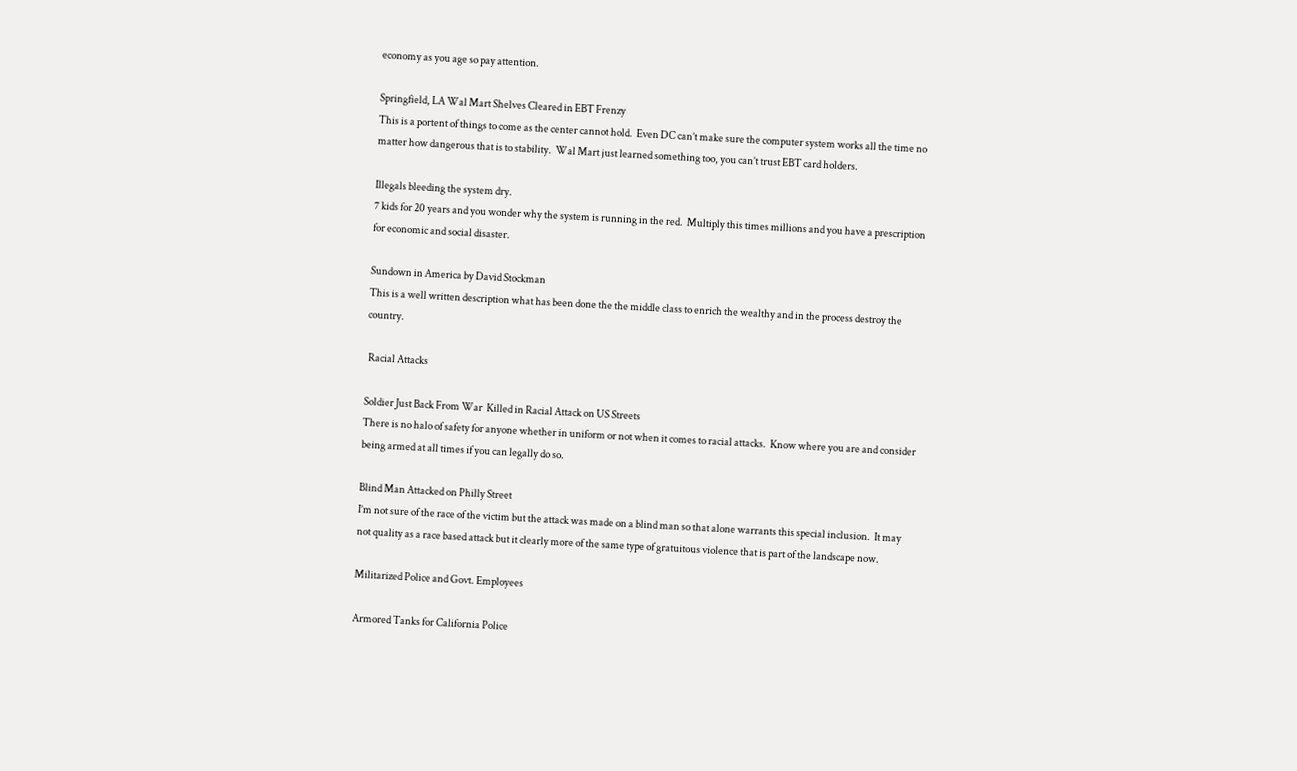economy as you age so pay attention.

Springfield, LA Wal Mart Shelves Cleared in EBT Frenzy
This is a portent of things to come as the center cannot hold.  Even DC can’t make sure the computer system works all the time no matter how dangerous that is to stability.  Wal Mart just learned something too, you can’t trust EBT card holders.

Illegals bleeding the system dry.
7 kids for 20 years and you wonder why the system is running in the red.  Multiply this times millions and you have a prescription for economic and social disaster.

Sundown in America by David Stockman
This is a well written description what has been done the the middle class to enrich the wealthy and in the process destroy the country.

 Racial Attacks

Soldier Just Back From War  Killed in Racial Attack on US Streets
There is no halo of safety for anyone whether in uniform or not when it comes to racial attacks.  Know where you are and consider being armed at all times if you can legally do so.

Blind Man Attacked on Philly Street
I’m not sure of the race of the victim but the attack was made on a blind man so that alone warrants this special inclusion.  It may not quality as a race based attack but it clearly more of the same type of gratuitous violence that is part of the landscape now.

Militarized Police and Govt. Employees

Armored Tanks for California Police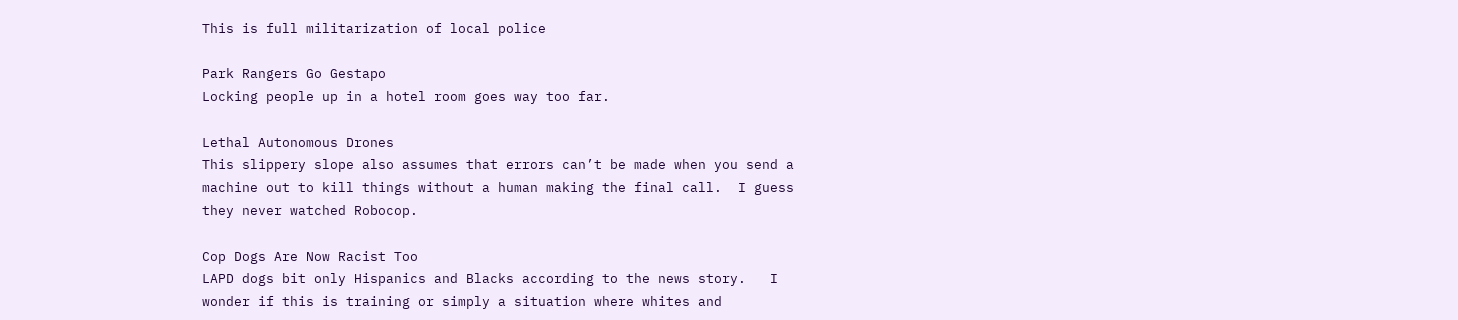This is full militarization of local police

Park Rangers Go Gestapo
Locking people up in a hotel room goes way too far.

Lethal Autonomous Drones
This slippery slope also assumes that errors can’t be made when you send a machine out to kill things without a human making the final call.  I guess they never watched Robocop.

Cop Dogs Are Now Racist Too
LAPD dogs bit only Hispanics and Blacks according to the news story.   I wonder if this is training or simply a situation where whites and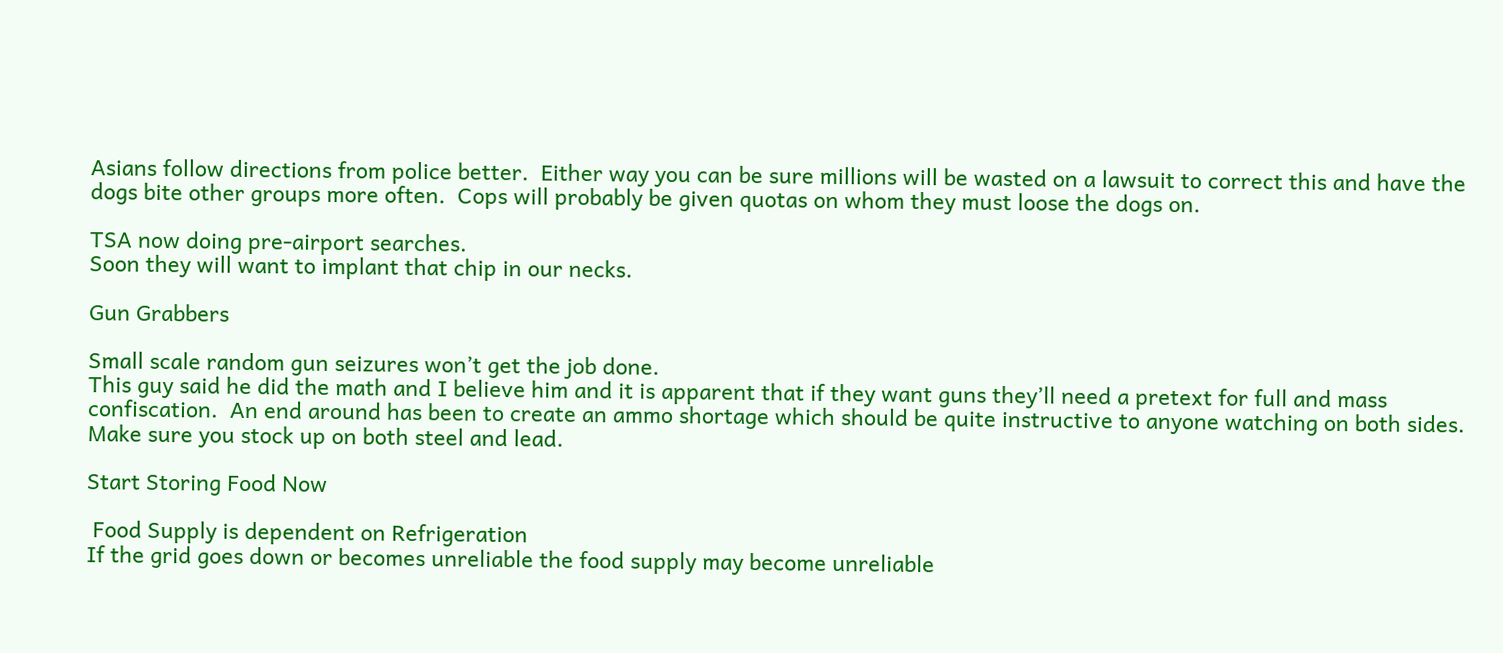Asians follow directions from police better.  Either way you can be sure millions will be wasted on a lawsuit to correct this and have the dogs bite other groups more often.  Cops will probably be given quotas on whom they must loose the dogs on.

TSA now doing pre-airport searches.
Soon they will want to implant that chip in our necks.

Gun Grabbers

Small scale random gun seizures won’t get the job done.
This guy said he did the math and I believe him and it is apparent that if they want guns they’ll need a pretext for full and mass confiscation.  An end around has been to create an ammo shortage which should be quite instructive to anyone watching on both sides.  Make sure you stock up on both steel and lead.

Start Storing Food Now

 Food Supply is dependent on Refrigeration
If the grid goes down or becomes unreliable the food supply may become unreliable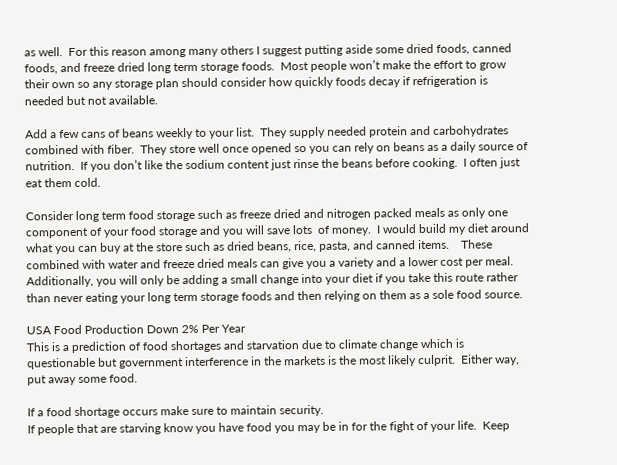as well.  For this reason among many others I suggest putting aside some dried foods, canned foods, and freeze dried long term storage foods.  Most people won’t make the effort to grow their own so any storage plan should consider how quickly foods decay if refrigeration is needed but not available.

Add a few cans of beans weekly to your list.  They supply needed protein and carbohydrates combined with fiber.  They store well once opened so you can rely on beans as a daily source of nutrition.  If you don’t like the sodium content just rinse the beans before cooking.  I often just eat them cold.

Consider long term food storage such as freeze dried and nitrogen packed meals as only one component of your food storage and you will save lots  of money.  I would build my diet around what you can buy at the store such as dried beans, rice, pasta, and canned items.    These combined with water and freeze dried meals can give you a variety and a lower cost per meal.  Additionally, you will only be adding a small change into your diet if you take this route rather than never eating your long term storage foods and then relying on them as a sole food source.

USA Food Production Down 2% Per Year
This is a prediction of food shortages and starvation due to climate change which is questionable but government interference in the markets is the most likely culprit.  Either way, put away some food.

If a food shortage occurs make sure to maintain security.
If people that are starving know you have food you may be in for the fight of your life.  Keep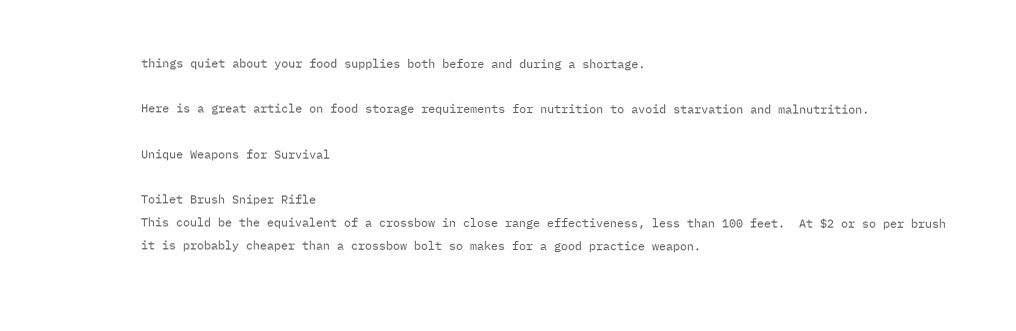things quiet about your food supplies both before and during a shortage.

Here is a great article on food storage requirements for nutrition to avoid starvation and malnutrition.

Unique Weapons for Survival

Toilet Brush Sniper Rifle
This could be the equivalent of a crossbow in close range effectiveness, less than 100 feet.  At $2 or so per brush it is probably cheaper than a crossbow bolt so makes for a good practice weapon.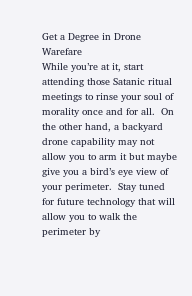Get a Degree in Drone Warefare
While you’re at it, start attending those Satanic ritual meetings to rinse your soul of morality once and for all.  On the other hand, a backyard drone capability may not allow you to arm it but maybe give you a bird’s eye view of your perimeter.  Stay tuned for future technology that will allow you to walk the perimeter by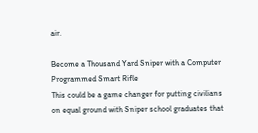air.

Become a Thousand Yard Sniper with a Computer Programmed Smart Rifle
This could be a game changer for putting civilians on equal ground with Sniper school graduates that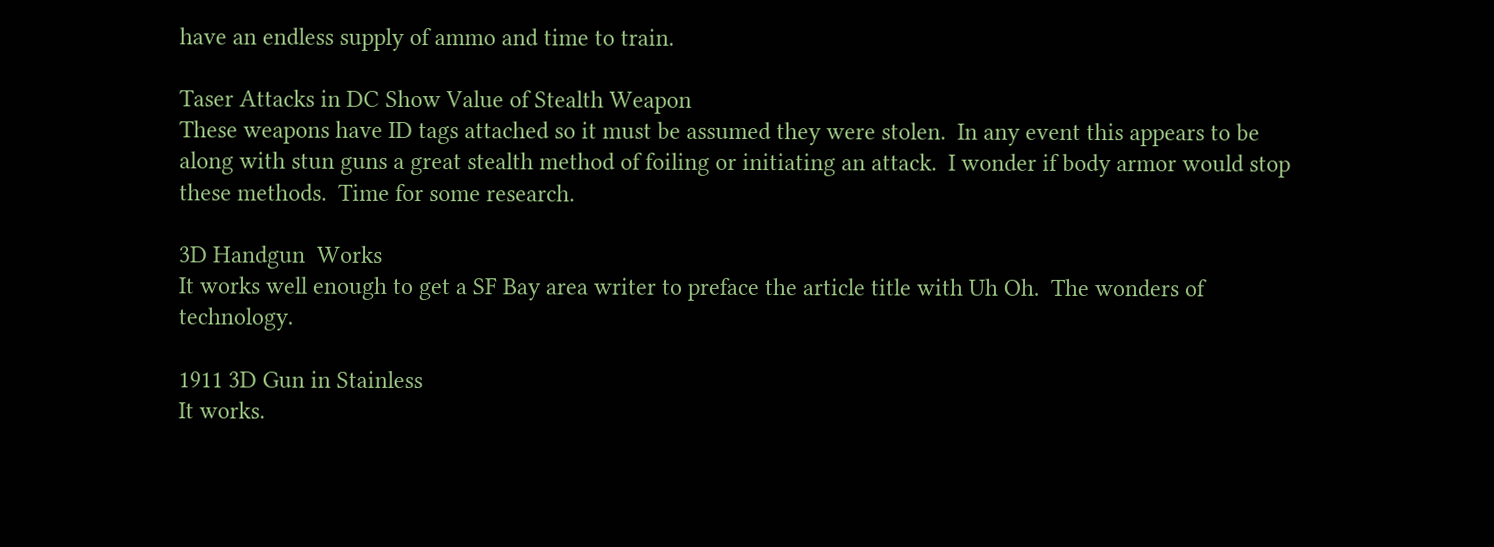have an endless supply of ammo and time to train.

Taser Attacks in DC Show Value of Stealth Weapon
These weapons have ID tags attached so it must be assumed they were stolen.  In any event this appears to be along with stun guns a great stealth method of foiling or initiating an attack.  I wonder if body armor would stop these methods.  Time for some research.

3D Handgun  Works
It works well enough to get a SF Bay area writer to preface the article title with Uh Oh.  The wonders of technology.

1911 3D Gun in Stainless
It works.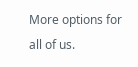More options for all of us.